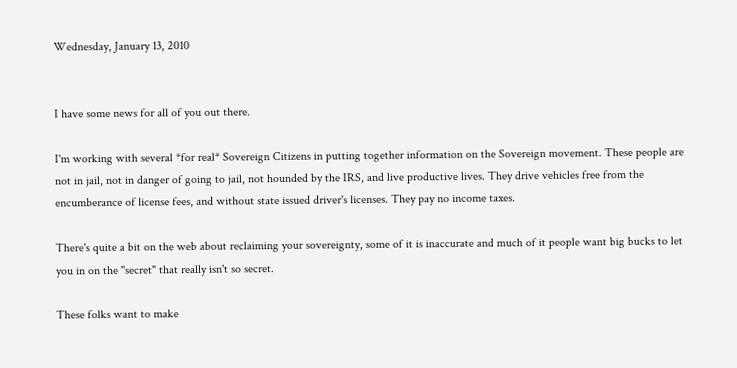Wednesday, January 13, 2010


I have some news for all of you out there.

I'm working with several *for real* Sovereign Citizens in putting together information on the Sovereign movement. These people are not in jail, not in danger of going to jail, not hounded by the IRS, and live productive lives. They drive vehicles free from the encumberance of license fees, and without state issued driver's licenses. They pay no income taxes.

There's quite a bit on the web about reclaiming your sovereignty, some of it is inaccurate and much of it people want big bucks to let you in on the "secret" that really isn't so secret.

These folks want to make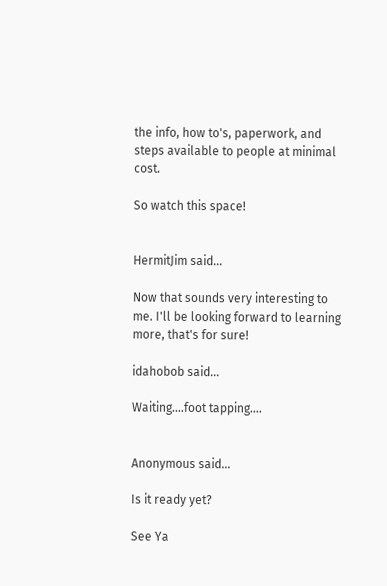the info, how to's, paperwork, and steps available to people at minimal cost.

So watch this space!


HermitJim said...

Now that sounds very interesting to me. I'll be looking forward to learning more, that's for sure!

idahobob said...

Waiting....foot tapping....


Anonymous said...

Is it ready yet?

See Ya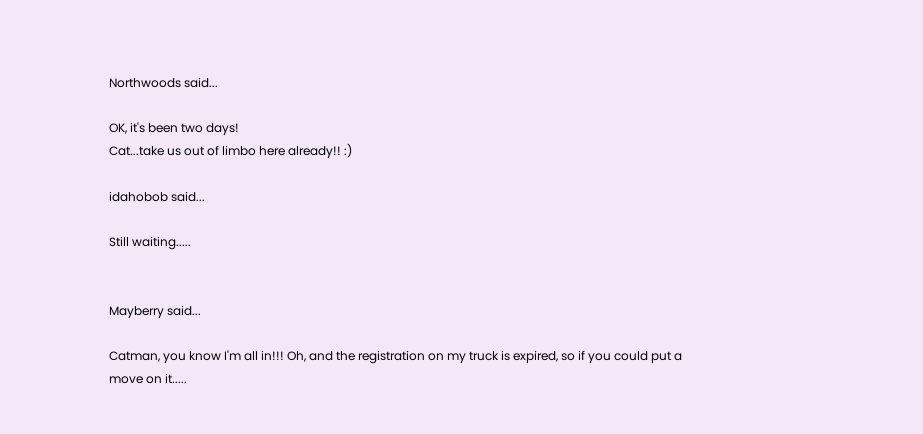Northwoods said...

OK, it's been two days!
Cat...take us out of limbo here already!! :)

idahobob said...

Still waiting.....


Mayberry said...

Catman, you know I'm all in!!! Oh, and the registration on my truck is expired, so if you could put a move on it.....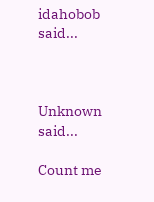idahobob said...



Unknown said...

Count me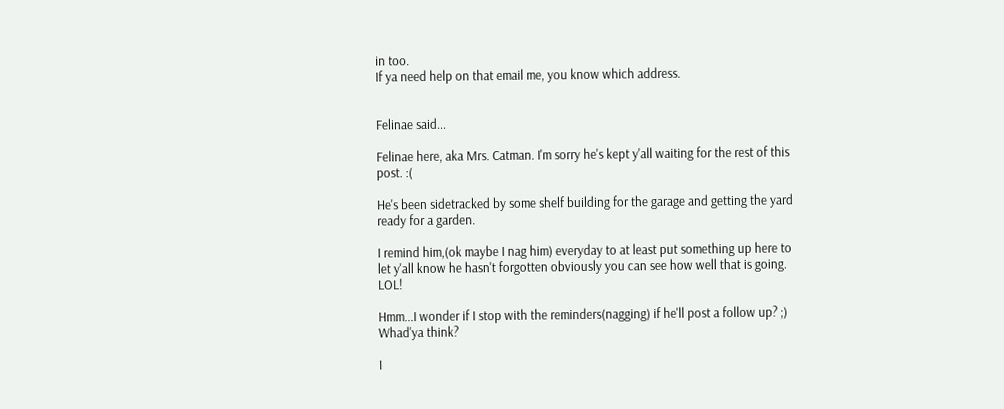in too.
If ya need help on that email me, you know which address.


Felinae said...

Felinae here, aka Mrs. Catman. I'm sorry he's kept y'all waiting for the rest of this post. :(

He's been sidetracked by some shelf building for the garage and getting the yard ready for a garden.

I remind him,(ok maybe I nag him) everyday to at least put something up here to let y'all know he hasn't forgotten obviously you can see how well that is going. LOL!

Hmm...I wonder if I stop with the reminders(nagging) if he'll post a follow up? ;) Whad'ya think?

I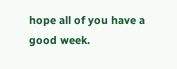hope all of you have a good week.